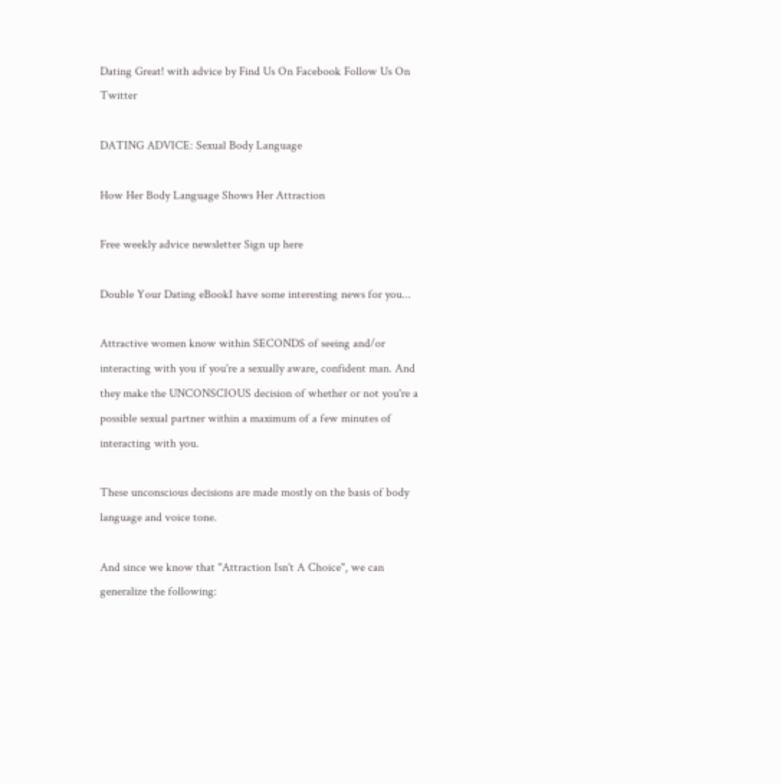Dating Great! with advice by Find Us On Facebook Follow Us On Twitter

DATING ADVICE: Sexual Body Language

How Her Body Language Shows Her Attraction

Free weekly advice newsletter Sign up here

Double Your Dating eBookI have some interesting news for you...

Attractive women know within SECONDS of seeing and/or interacting with you if you're a sexually aware, confident man. And they make the UNCONSCIOUS decision of whether or not you're a possible sexual partner within a maximum of a few minutes of interacting with you.

These unconscious decisions are made mostly on the basis of body language and voice tone.

And since we know that "Attraction Isn't A Choice", we can generalize the following: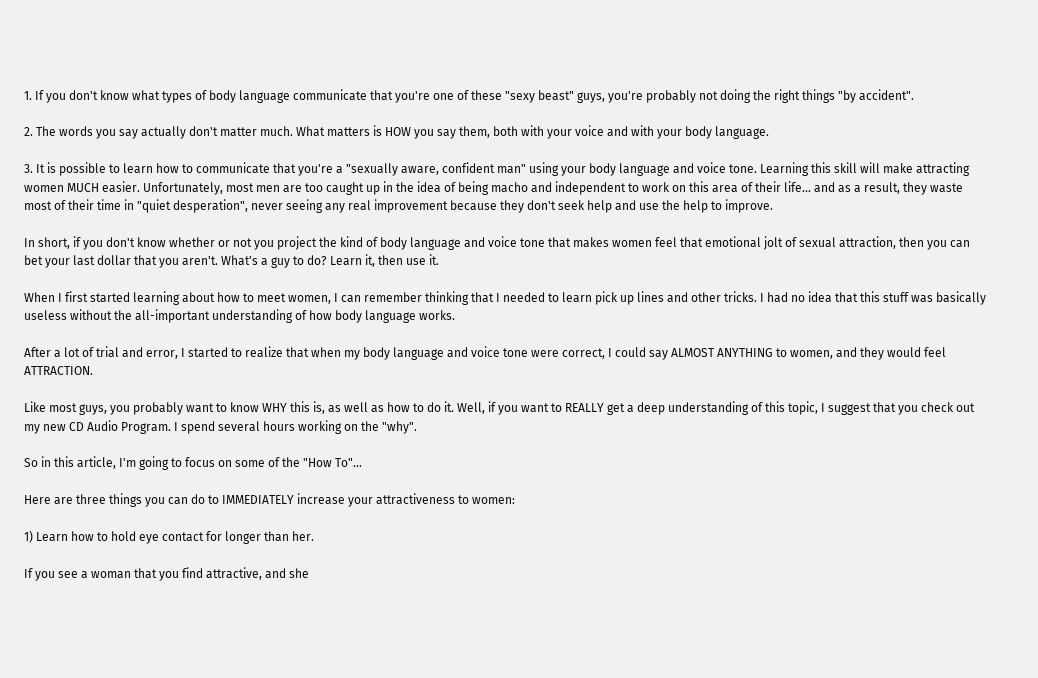1. If you don't know what types of body language communicate that you're one of these "sexy beast" guys, you're probably not doing the right things "by accident".

2. The words you say actually don't matter much. What matters is HOW you say them, both with your voice and with your body language.

3. It is possible to learn how to communicate that you're a "sexually aware, confident man" using your body language and voice tone. Learning this skill will make attracting women MUCH easier. Unfortunately, most men are too caught up in the idea of being macho and independent to work on this area of their life... and as a result, they waste most of their time in "quiet desperation", never seeing any real improvement because they don't seek help and use the help to improve.

In short, if you don't know whether or not you project the kind of body language and voice tone that makes women feel that emotional jolt of sexual attraction, then you can bet your last dollar that you aren't. What's a guy to do? Learn it, then use it.

When I first started learning about how to meet women, I can remember thinking that I needed to learn pick up lines and other tricks. I had no idea that this stuff was basically useless without the all-important understanding of how body language works.

After a lot of trial and error, I started to realize that when my body language and voice tone were correct, I could say ALMOST ANYTHING to women, and they would feel ATTRACTION.

Like most guys, you probably want to know WHY this is, as well as how to do it. Well, if you want to REALLY get a deep understanding of this topic, I suggest that you check out my new CD Audio Program. I spend several hours working on the "why".

So in this article, I'm going to focus on some of the "How To"...

Here are three things you can do to IMMEDIATELY increase your attractiveness to women:

1) Learn how to hold eye contact for longer than her.

If you see a woman that you find attractive, and she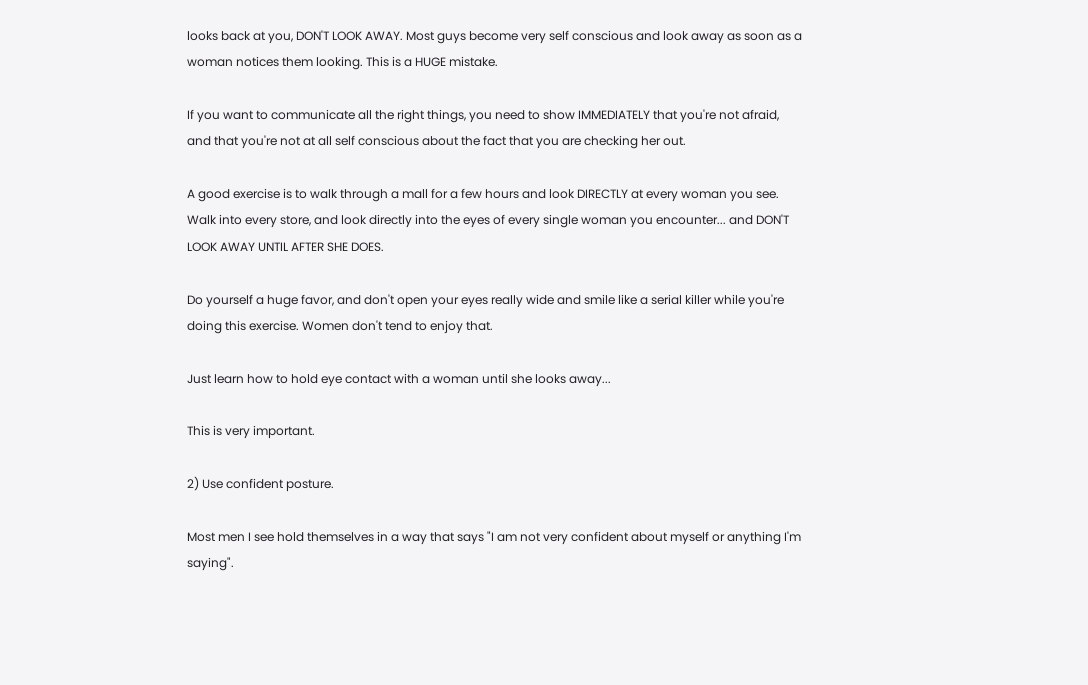looks back at you, DON'T LOOK AWAY. Most guys become very self conscious and look away as soon as a woman notices them looking. This is a HUGE mistake.

If you want to communicate all the right things, you need to show IMMEDIATELY that you're not afraid, and that you're not at all self conscious about the fact that you are checking her out.

A good exercise is to walk through a mall for a few hours and look DIRECTLY at every woman you see. Walk into every store, and look directly into the eyes of every single woman you encounter... and DON'T LOOK AWAY UNTIL AFTER SHE DOES.

Do yourself a huge favor, and don't open your eyes really wide and smile like a serial killer while you're doing this exercise. Women don't tend to enjoy that.

Just learn how to hold eye contact with a woman until she looks away...

This is very important.

2) Use confident posture.

Most men I see hold themselves in a way that says "I am not very confident about myself or anything I'm saying".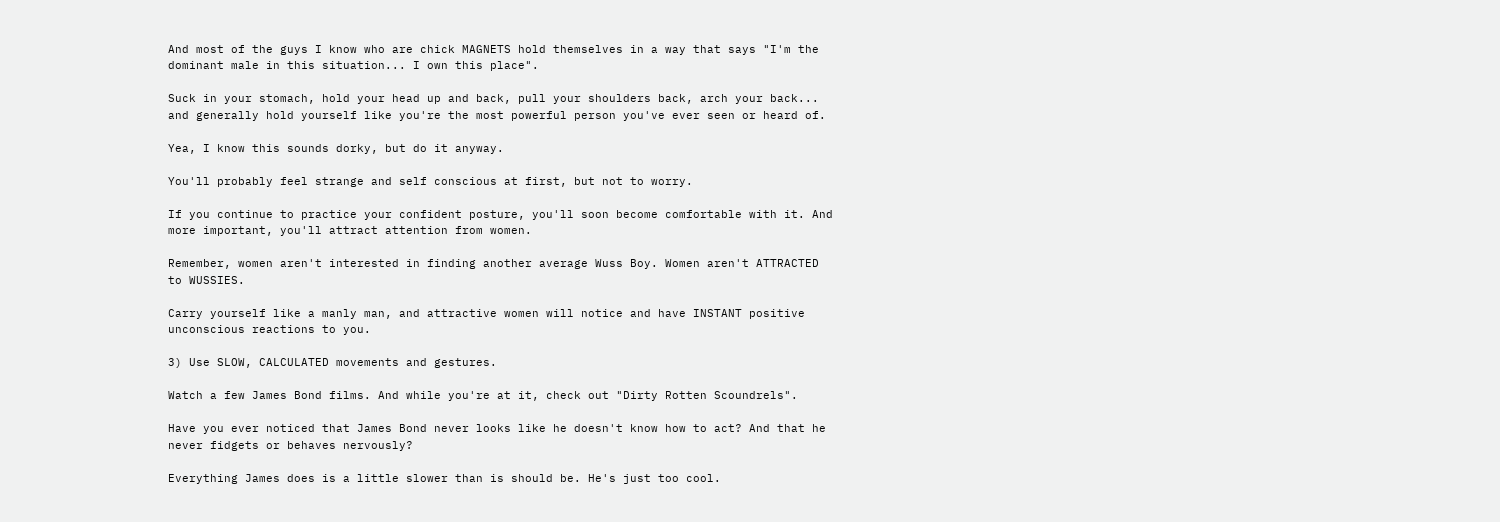And most of the guys I know who are chick MAGNETS hold themselves in a way that says "I'm the dominant male in this situation... I own this place".

Suck in your stomach, hold your head up and back, pull your shoulders back, arch your back... and generally hold yourself like you're the most powerful person you've ever seen or heard of.

Yea, I know this sounds dorky, but do it anyway.

You'll probably feel strange and self conscious at first, but not to worry.

If you continue to practice your confident posture, you'll soon become comfortable with it. And more important, you'll attract attention from women.

Remember, women aren't interested in finding another average Wuss Boy. Women aren't ATTRACTED to WUSSIES.

Carry yourself like a manly man, and attractive women will notice and have INSTANT positive unconscious reactions to you.

3) Use SLOW, CALCULATED movements and gestures.

Watch a few James Bond films. And while you're at it, check out "Dirty Rotten Scoundrels".

Have you ever noticed that James Bond never looks like he doesn't know how to act? And that he never fidgets or behaves nervously?

Everything James does is a little slower than is should be. He's just too cool.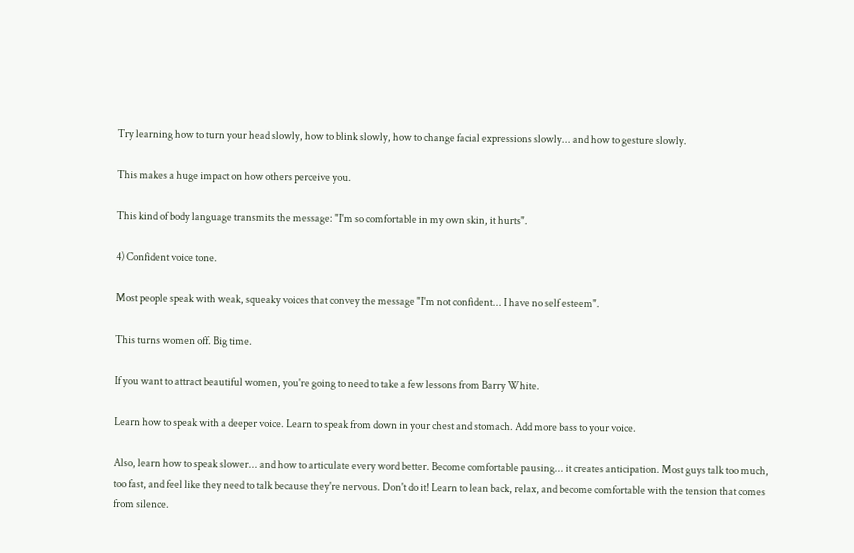Try learning how to turn your head slowly, how to blink slowly, how to change facial expressions slowly... and how to gesture slowly.

This makes a huge impact on how others perceive you.

This kind of body language transmits the message: "I'm so comfortable in my own skin, it hurts".

4) Confident voice tone.

Most people speak with weak, squeaky voices that convey the message "I'm not confident... I have no self esteem".

This turns women off. Big time.

If you want to attract beautiful women, you're going to need to take a few lessons from Barry White.

Learn how to speak with a deeper voice. Learn to speak from down in your chest and stomach. Add more bass to your voice.

Also, learn how to speak slower... and how to articulate every word better. Become comfortable pausing... it creates anticipation. Most guys talk too much, too fast, and feel like they need to talk because they're nervous. Don't do it! Learn to lean back, relax, and become comfortable with the tension that comes from silence.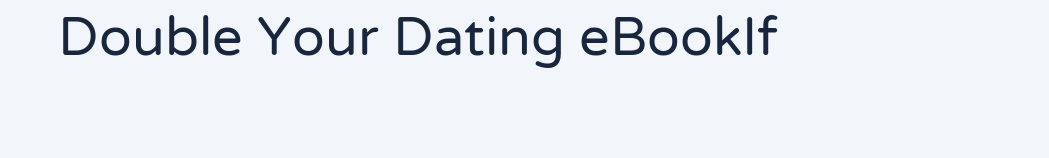Double Your Dating eBookIf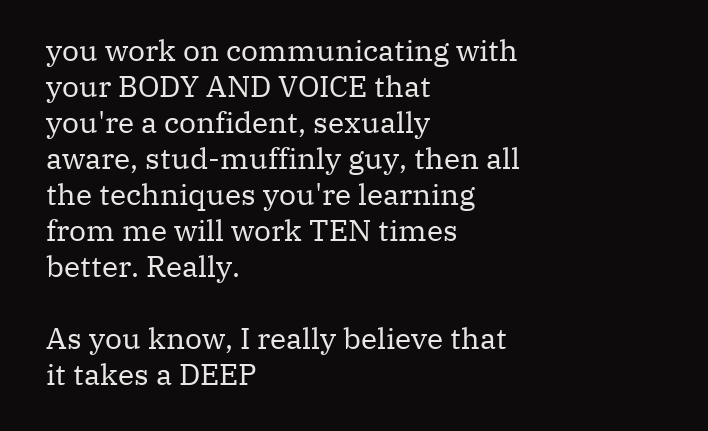you work on communicating with your BODY AND VOICE that you're a confident, sexually aware, stud-muffinly guy, then all the techniques you're learning from me will work TEN times better. Really.

As you know, I really believe that it takes a DEEP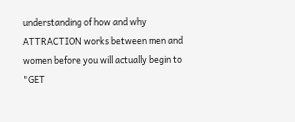understanding of how and why ATTRACTION works between men and women before you will actually begin to "GET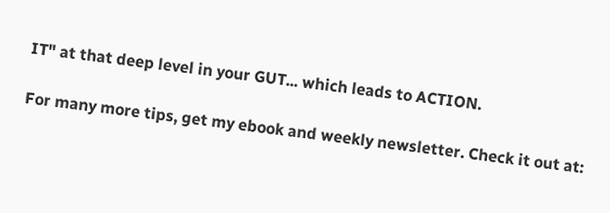IT" at that deep level in your GUT... which leads to ACTION.

For many more tips, get my ebook and weekly newsletter. Check it out at: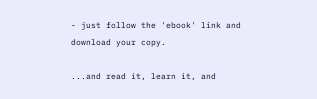- just follow the 'ebook' link and download your copy.

...and read it, learn it, and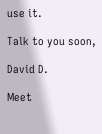use it.

Talk to you soon,

David D.

Meet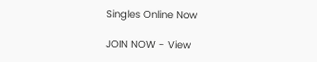Singles Online Now

JOIN NOW - View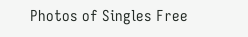Photos of Singles Free